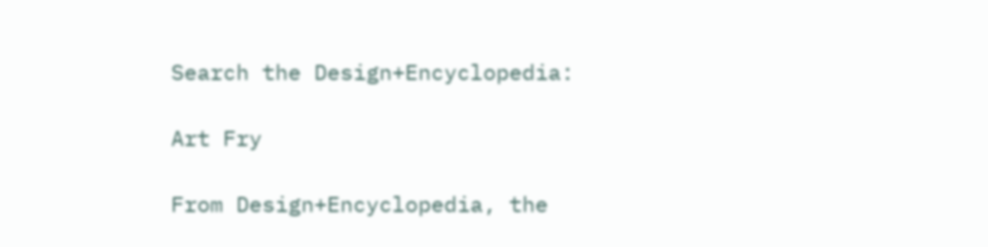Search the Design+Encyclopedia:

Art Fry

From Design+Encyclopedia, the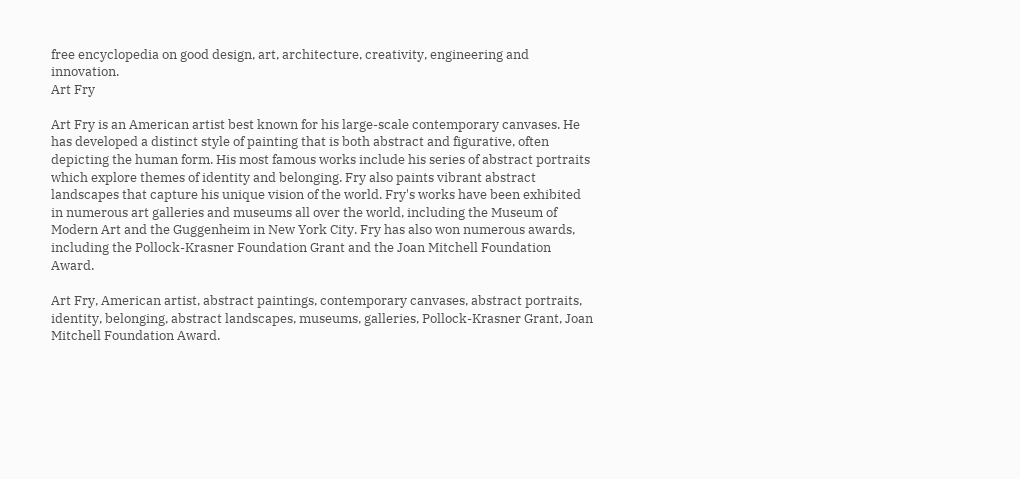free encyclopedia on good design, art, architecture, creativity, engineering and innovation.
Art Fry

Art Fry is an American artist best known for his large-scale contemporary canvases. He has developed a distinct style of painting that is both abstract and figurative, often depicting the human form. His most famous works include his series of abstract portraits which explore themes of identity and belonging. Fry also paints vibrant abstract landscapes that capture his unique vision of the world. Fry's works have been exhibited in numerous art galleries and museums all over the world, including the Museum of Modern Art and the Guggenheim in New York City. Fry has also won numerous awards, including the Pollock-Krasner Foundation Grant and the Joan Mitchell Foundation Award.

Art Fry, American artist, abstract paintings, contemporary canvases, abstract portraits, identity, belonging, abstract landscapes, museums, galleries, Pollock-Krasner Grant, Joan Mitchell Foundation Award.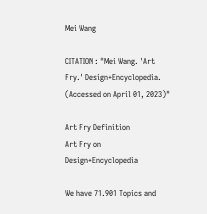Mei Wang

CITATION : "Mei Wang. 'Art Fry.' Design+Encyclopedia. (Accessed on April 01, 2023)"

Art Fry Definition
Art Fry on Design+Encyclopedia

We have 71.901 Topics and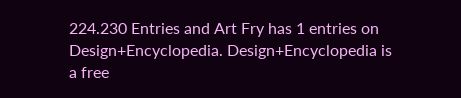224.230 Entries and Art Fry has 1 entries on Design+Encyclopedia. Design+Encyclopedia is a free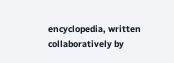encyclopedia, written collaboratively by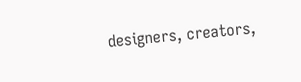designers, creators,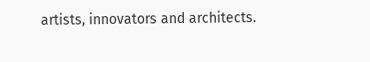artists, innovators and architects.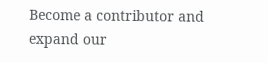Become a contributor and expand our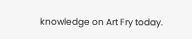knowledge on Art Fry today.